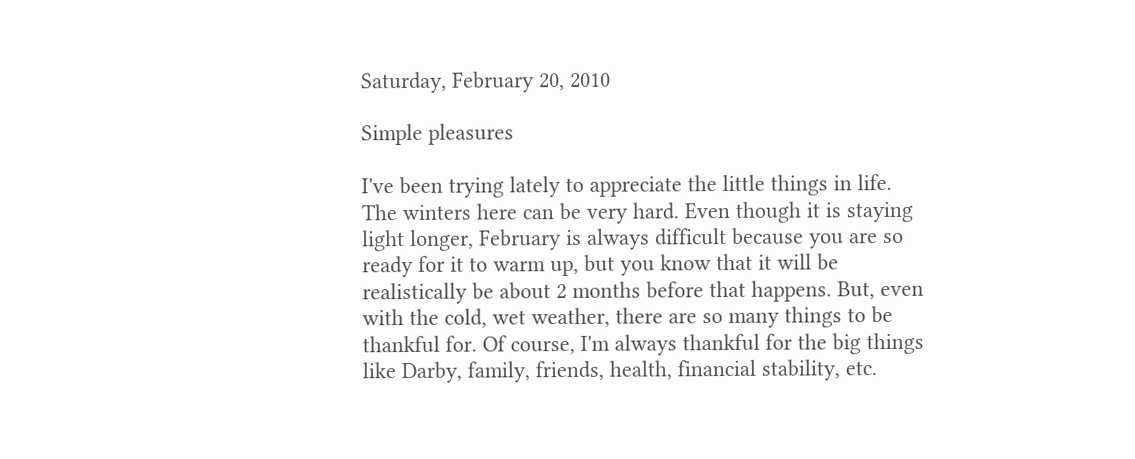Saturday, February 20, 2010

Simple pleasures

I've been trying lately to appreciate the little things in life. The winters here can be very hard. Even though it is staying light longer, February is always difficult because you are so ready for it to warm up, but you know that it will be realistically be about 2 months before that happens. But, even with the cold, wet weather, there are so many things to be thankful for. Of course, I'm always thankful for the big things like Darby, family, friends, health, financial stability, etc.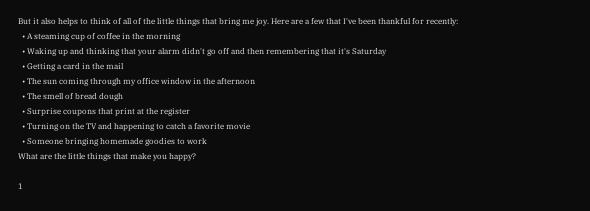But it also helps to think of all of the little things that bring me joy. Here are a few that I've been thankful for recently:
  • A steaming cup of coffee in the morning
  • Waking up and thinking that your alarm didn't go off and then remembering that it's Saturday
  • Getting a card in the mail
  • The sun coming through my office window in the afternoon
  • The smell of bread dough
  • Surprise coupons that print at the register
  • Turning on the TV and happening to catch a favorite movie
  • Someone bringing homemade goodies to work
What are the little things that make you happy?

1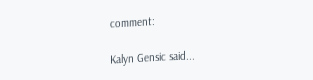comment:

Kalyn Gensic said...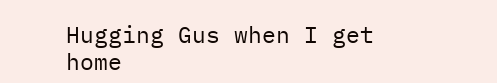Hugging Gus when I get home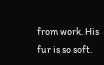from work. His fur is so soft.